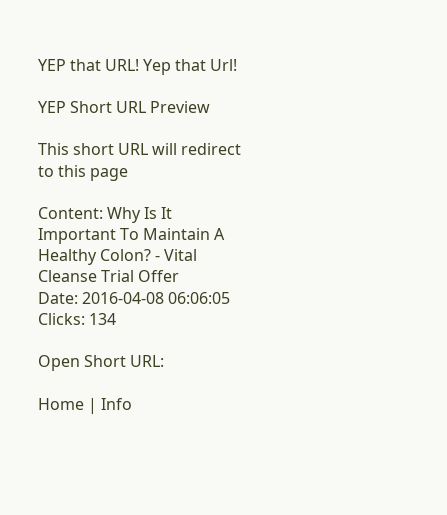YEP that URL! Yep that Url!

YEP Short URL Preview

This short URL will redirect to this page

Content: Why Is It Important To Maintain A Healthy Colon? - Vital Cleanse Trial Offer
Date: 2016-04-08 06:06:05 Clicks: 134

Open Short URL:

Home | Info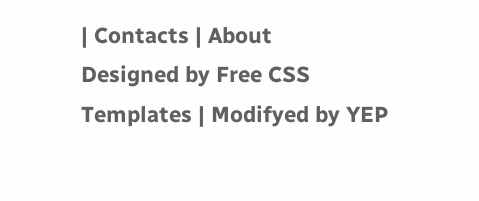| Contacts | About
Designed by Free CSS Templates | Modifyed by YEP